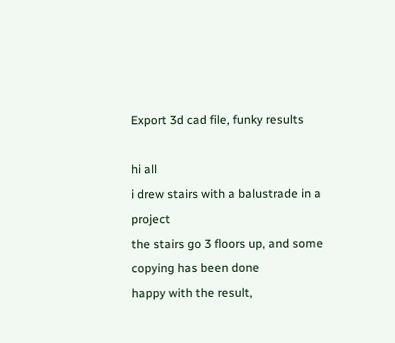Export 3d cad file, funky results

hi all
i drew stairs with a balustrade in a project
the stairs go 3 floors up, and some copying has been done
happy with the result,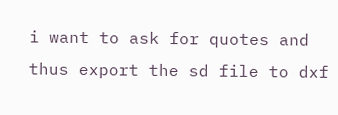i want to ask for quotes and thus export the sd file to dxf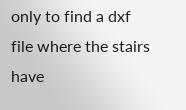only to find a dxf file where the stairs have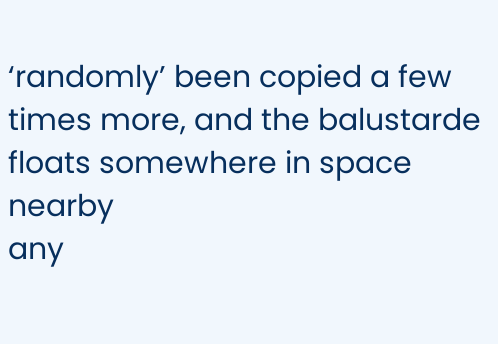‘randomly’ been copied a few times more, and the balustarde floats somewhere in space nearby
any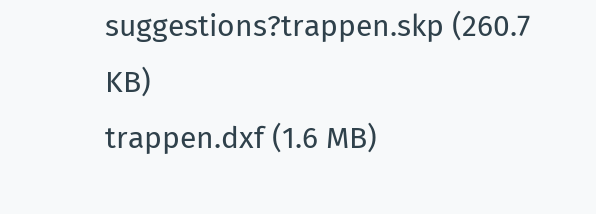suggestions?trappen.skp (260.7 KB)
trappen.dxf (1.6 MB)